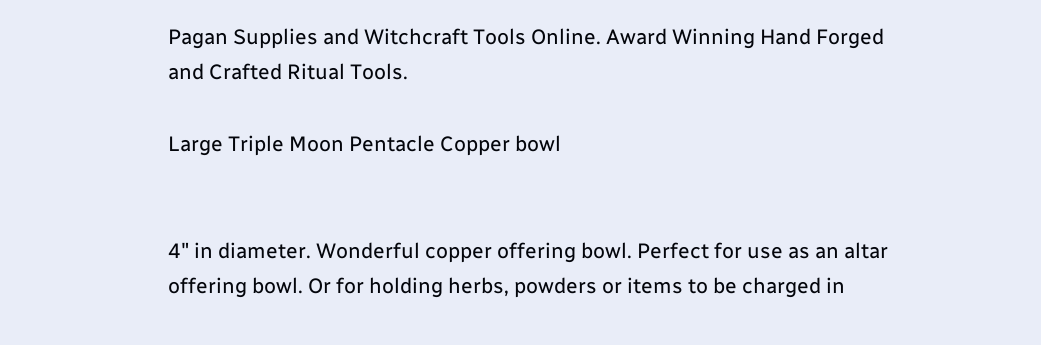Pagan Supplies and Witchcraft Tools Online. Award Winning Hand Forged and Crafted Ritual Tools.

Large Triple Moon Pentacle Copper bowl


4" in diameter. Wonderful copper offering bowl. Perfect for use as an altar offering bowl. Or for holding herbs, powders or items to be charged in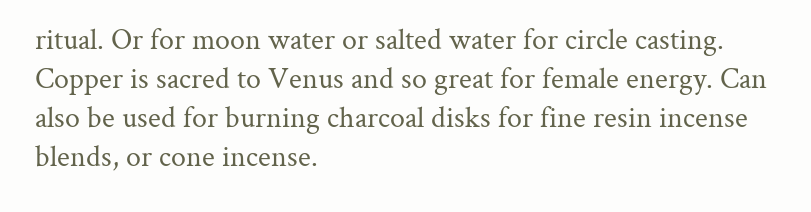ritual. Or for moon water or salted water for circle casting. Copper is sacred to Venus and so great for female energy. Can also be used for burning charcoal disks for fine resin incense blends, or cone incense.